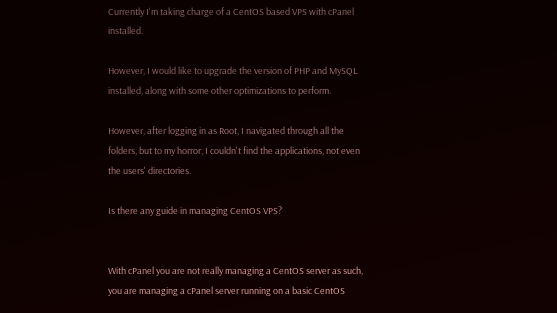Currently I'm taking charge of a CentOS based VPS with cPanel installed.

However, I would like to upgrade the version of PHP and MySQL installed, along with some other optimizations to perform.

However, after logging in as Root, I navigated through all the folders, but to my horror, I couldn't find the applications, not even the users' directories.

Is there any guide in managing CentOS VPS?


With cPanel you are not really managing a CentOS server as such, you are managing a cPanel server running on a basic CentOS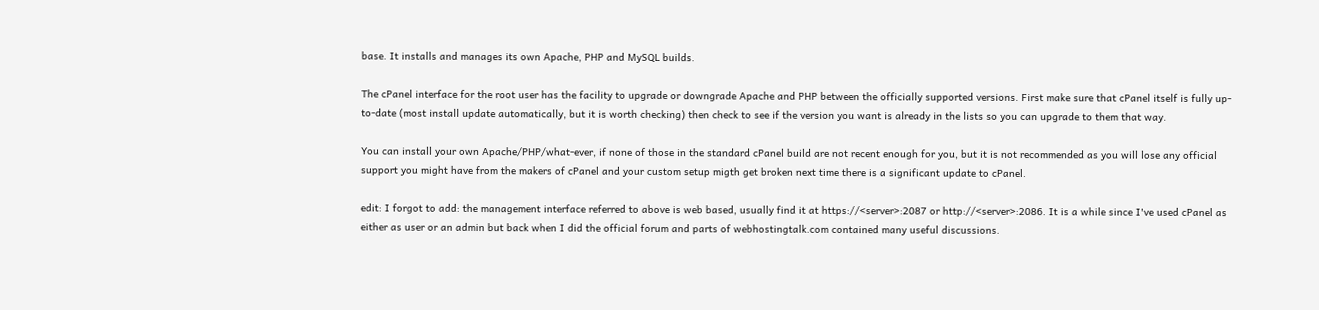base. It installs and manages its own Apache, PHP and MySQL builds.

The cPanel interface for the root user has the facility to upgrade or downgrade Apache and PHP between the officially supported versions. First make sure that cPanel itself is fully up-to-date (most install update automatically, but it is worth checking) then check to see if the version you want is already in the lists so you can upgrade to them that way.

You can install your own Apache/PHP/what-ever, if none of those in the standard cPanel build are not recent enough for you, but it is not recommended as you will lose any official support you might have from the makers of cPanel and your custom setup migth get broken next time there is a significant update to cPanel.

edit: I forgot to add: the management interface referred to above is web based, usually find it at https://<server>:2087 or http://<server>:2086. It is a while since I've used cPanel as either as user or an admin but back when I did the official forum and parts of webhostingtalk.com contained many useful discussions.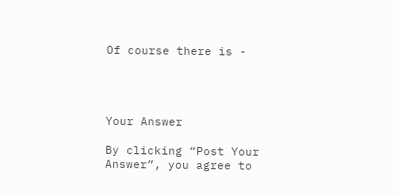Of course there is -




Your Answer

By clicking “Post Your Answer”, you agree to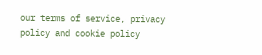our terms of service, privacy policy and cookie policy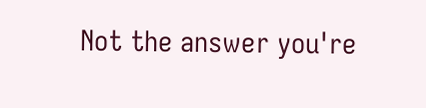Not the answer you're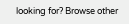looking for? Browse other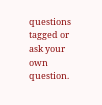questions tagged or ask your own question.